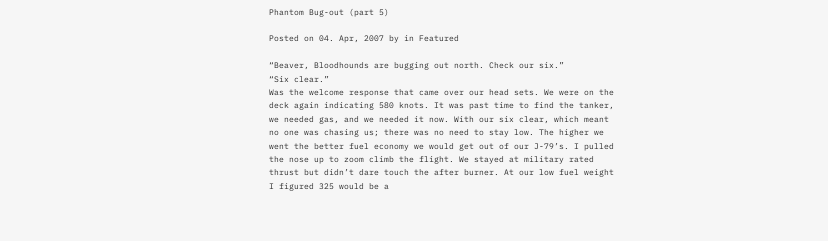Phantom Bug-out (part 5)

Posted on 04. Apr, 2007 by in Featured

“Beaver, Bloodhounds are bugging out north. Check our six.”
“Six clear.”
Was the welcome response that came over our head sets. We were on the deck again indicating 580 knots. It was past time to find the tanker, we needed gas, and we needed it now. With our six clear, which meant no one was chasing us; there was no need to stay low. The higher we went the better fuel economy we would get out of our J-79’s. I pulled the nose up to zoom climb the flight. We stayed at military rated thrust but didn’t dare touch the after burner. At our low fuel weight I figured 325 would be a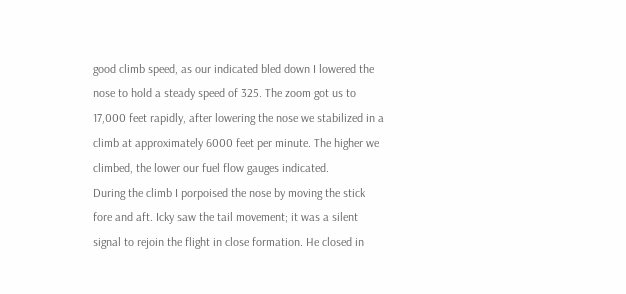good climb speed, as our indicated bled down I lowered the nose to hold a steady speed of 325. The zoom got us to 17,000 feet rapidly, after lowering the nose we stabilized in a climb at approximately 6000 feet per minute. The higher we climbed, the lower our fuel flow gauges indicated.
During the climb I porpoised the nose by moving the stick fore and aft. Icky saw the tail movement; it was a silent signal to rejoin the flight in close formation. He closed in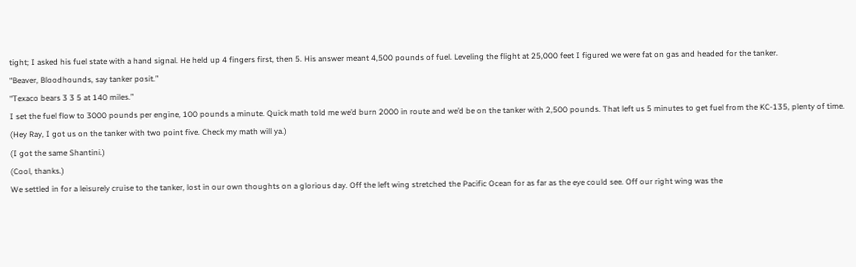tight; I asked his fuel state with a hand signal. He held up 4 fingers first, then 5. His answer meant 4,500 pounds of fuel. Leveling the flight at 25,000 feet I figured we were fat on gas and headed for the tanker.
“Beaver, Bloodhounds, say tanker posit.”
“Texaco bears 3 3 5 at 140 miles.”
I set the fuel flow to 3000 pounds per engine, 100 pounds a minute. Quick math told me we’d burn 2000 in route and we’d be on the tanker with 2,500 pounds. That left us 5 minutes to get fuel from the KC-135, plenty of time.
(Hey Ray, I got us on the tanker with two point five. Check my math will ya.)
(I got the same Shantini.)
(Cool, thanks.)
We settled in for a leisurely cruise to the tanker, lost in our own thoughts on a glorious day. Off the left wing stretched the Pacific Ocean for as far as the eye could see. Off our right wing was the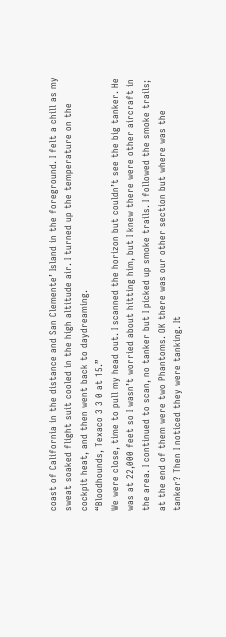coast of California in the distance and San Clemente’ Island in the foreground. I felt a chill as my sweat soaked flight suit cooled in the high altitude air. I turned up the temperature on the cockpit heat, and then went back to daydreaming.
“Bloodhounds, Texaco 3 3 0 at 15.”
We were close, time to pull my head out. I scanned the horizon but couldn’t see the big tanker. He was at 22,000 feet so I wasn’t worried about hitting him, but I knew there were other aircraft in the area. I continued to scan, no tanker but I picked up smoke trails. I followed the smoke trails; at the end of them were two Phantoms. OK there was our other section but where was the tanker? Then I noticed they were tanking. It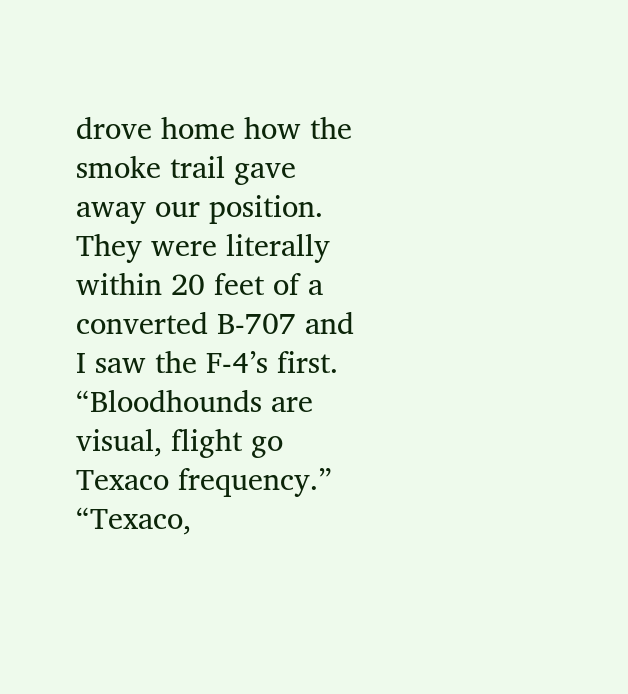drove home how the smoke trail gave away our position. They were literally within 20 feet of a converted B-707 and I saw the F-4’s first.
“Bloodhounds are visual, flight go Texaco frequency.”
“Texaco,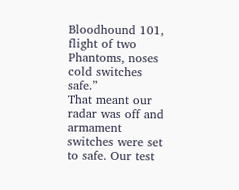Bloodhound 101, flight of two Phantoms, noses cold switches safe.”
That meant our radar was off and armament switches were set to safe. Our test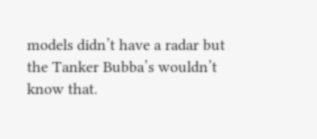models didn’t have a radar but the Tanker Bubba’s wouldn’t know that.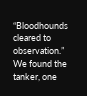“Bloodhounds cleared to observation.”
We found the tanker, one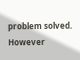problem solved. However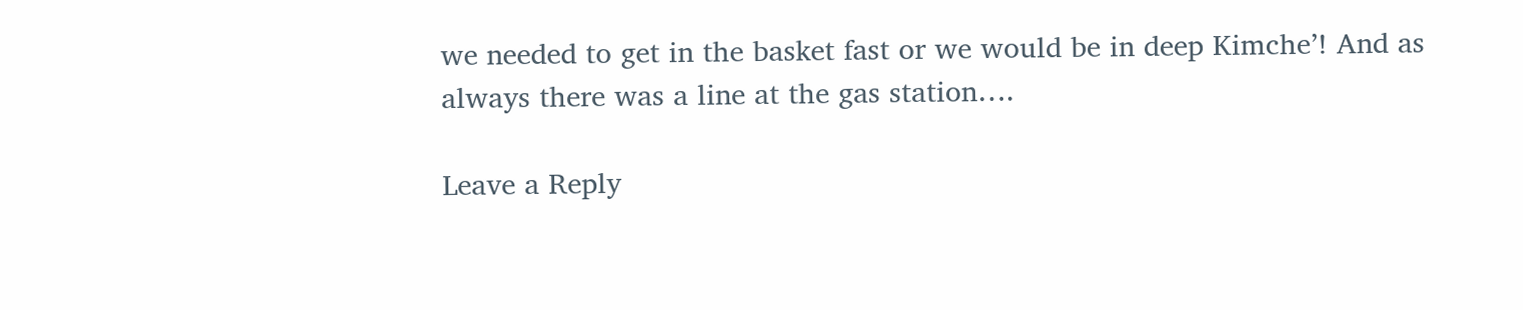we needed to get in the basket fast or we would be in deep Kimche’! And as always there was a line at the gas station….

Leave a Reply